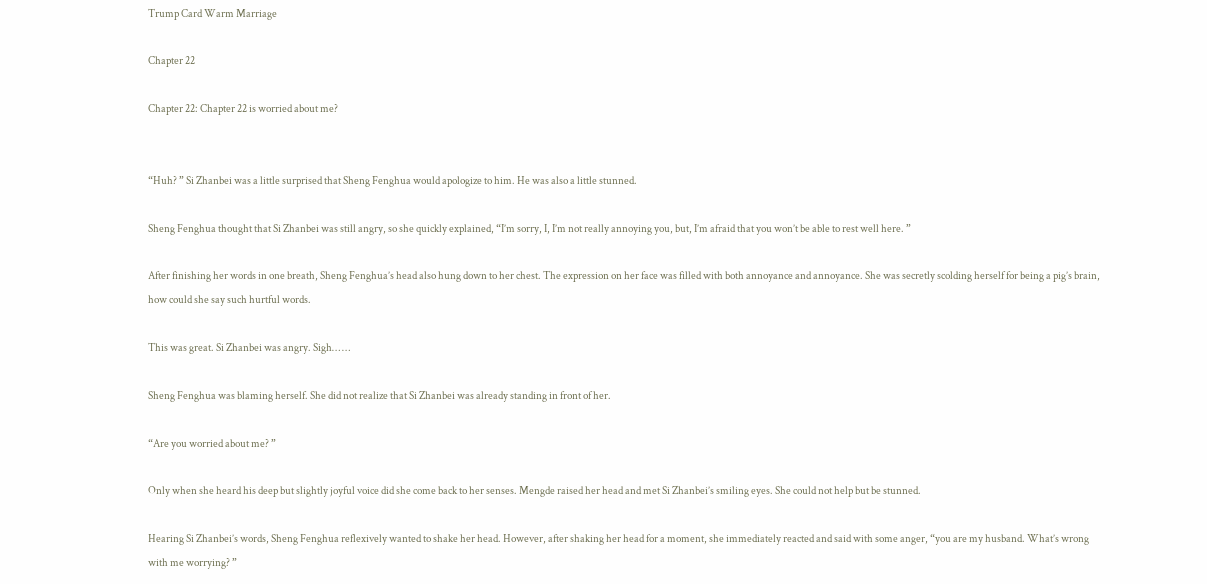Trump Card Warm Marriage

Chapter 22

Chapter 22: Chapter 22 is worried about me?


“Huh? ” Si Zhanbei was a little surprised that Sheng Fenghua would apologize to him. He was also a little stunned.

Sheng Fenghua thought that Si Zhanbei was still angry, so she quickly explained, “I’m sorry, I, I’m not really annoying you, but, I’m afraid that you won’t be able to rest well here. ”

After finishing her words in one breath, Sheng Fenghua’s head also hung down to her chest. The expression on her face was filled with both annoyance and annoyance. She was secretly scolding herself for being a pig’s brain, how could she say such hurtful words.

This was great. Si Zhanbei was angry. Sigh… …

Sheng Fenghua was blaming herself. She did not realize that Si Zhanbei was already standing in front of her.

“Are you worried about me? ”

Only when she heard his deep but slightly joyful voice did she come back to her senses. Mengde raised her head and met Si Zhanbei’s smiling eyes. She could not help but be stunned.

Hearing Si Zhanbei’s words, Sheng Fenghua reflexively wanted to shake her head. However, after shaking her head for a moment, she immediately reacted and said with some anger, “you are my husband. What’s wrong with me worrying? ”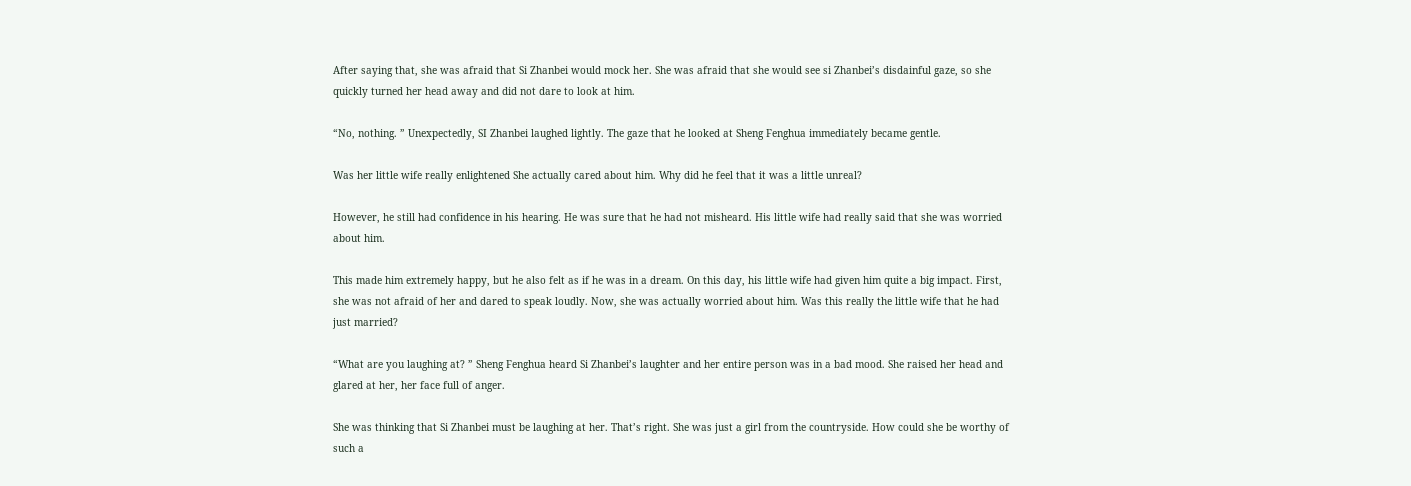After saying that, she was afraid that Si Zhanbei would mock her. She was afraid that she would see si Zhanbei’s disdainful gaze, so she quickly turned her head away and did not dare to look at him.

“No, nothing. ” Unexpectedly, SI Zhanbei laughed lightly. The gaze that he looked at Sheng Fenghua immediately became gentle.

Was her little wife really enlightened She actually cared about him. Why did he feel that it was a little unreal?

However, he still had confidence in his hearing. He was sure that he had not misheard. His little wife had really said that she was worried about him.

This made him extremely happy, but he also felt as if he was in a dream. On this day, his little wife had given him quite a big impact. First, she was not afraid of her and dared to speak loudly. Now, she was actually worried about him. Was this really the little wife that he had just married?

“What are you laughing at? ” Sheng Fenghua heard Si Zhanbei’s laughter and her entire person was in a bad mood. She raised her head and glared at her, her face full of anger.

She was thinking that Si Zhanbei must be laughing at her. That’s right. She was just a girl from the countryside. How could she be worthy of such a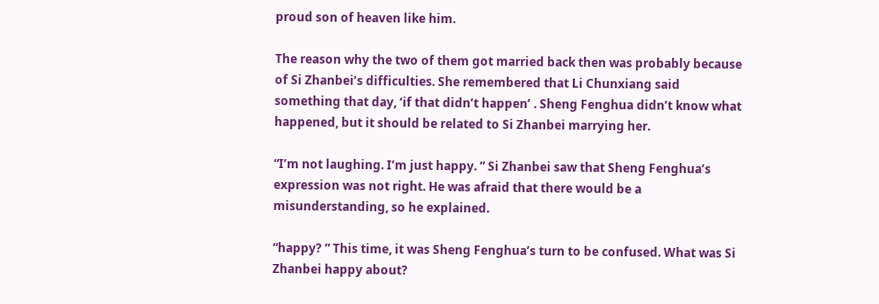proud son of heaven like him.

The reason why the two of them got married back then was probably because of Si Zhanbei’s difficulties. She remembered that Li Chunxiang said something that day, ‘if that didn’t happen’ . Sheng Fenghua didn’t know what happened, but it should be related to Si Zhanbei marrying her.

“I’m not laughing. I’m just happy. ” Si Zhanbei saw that Sheng Fenghua’s expression was not right. He was afraid that there would be a misunderstanding, so he explained.

“happy? ” This time, it was Sheng Fenghua’s turn to be confused. What was Si Zhanbei happy about?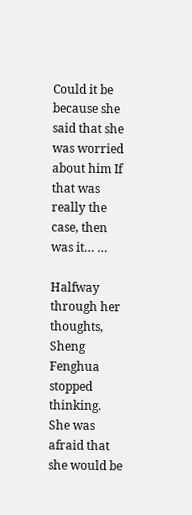Could it be because she said that she was worried about him If that was really the case, then was it… …

Halfway through her thoughts, Sheng Fenghua stopped thinking. She was afraid that she would be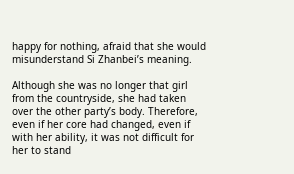happy for nothing, afraid that she would misunderstand Si Zhanbei’s meaning.

Although she was no longer that girl from the countryside, she had taken over the other party’s body. Therefore, even if her core had changed, even if with her ability, it was not difficult for her to stand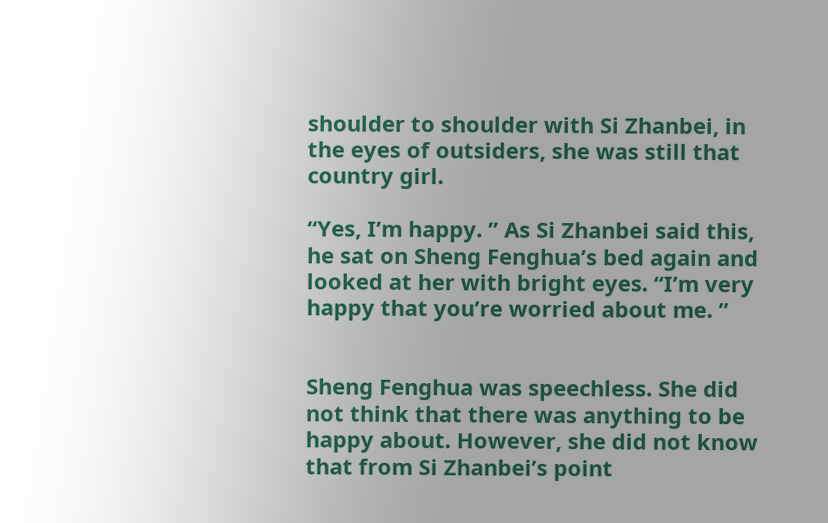shoulder to shoulder with Si Zhanbei, in the eyes of outsiders, she was still that country girl.

“Yes, I’m happy. ” As Si Zhanbei said this, he sat on Sheng Fenghua’s bed again and looked at her with bright eyes. “I’m very happy that you’re worried about me. ”


Sheng Fenghua was speechless. She did not think that there was anything to be happy about. However, she did not know that from Si Zhanbei’s point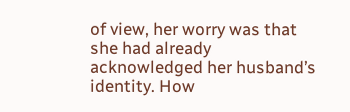of view, her worry was that she had already acknowledged her husband’s identity. How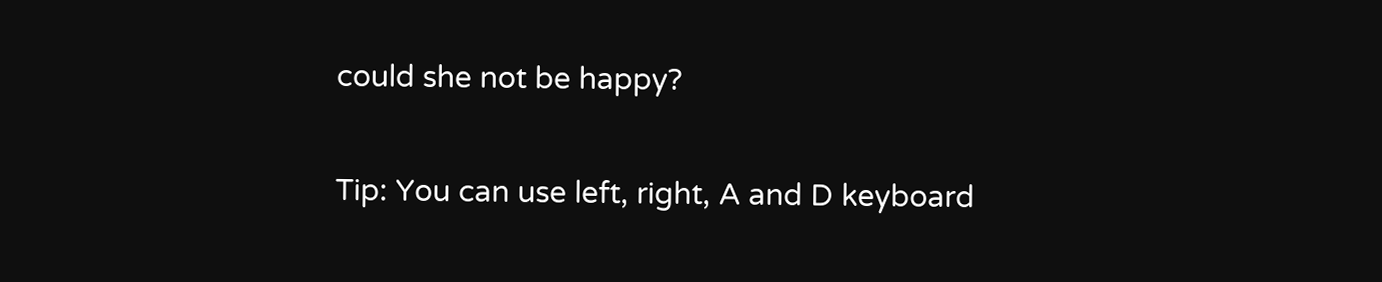could she not be happy?

Tip: You can use left, right, A and D keyboard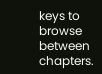keys to browse between chapters.